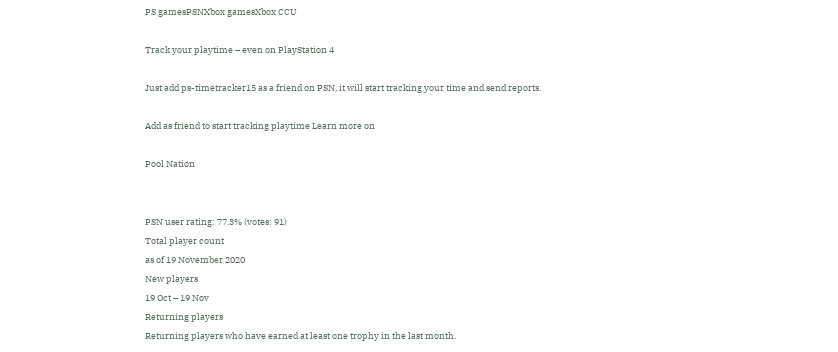PS gamesPSNXbox gamesXbox CCU

Track your playtime – even on PlayStation 4

Just add ps-timetracker15 as a friend on PSN, it will start tracking your time and send reports.

Add as friend to start tracking playtime Learn more on

Pool Nation


PSN user rating: 77.3% (votes: 91)
Total player count
as of 19 November 2020
New players
19 Oct – 19 Nov
Returning players
Returning players who have earned at least one trophy in the last month.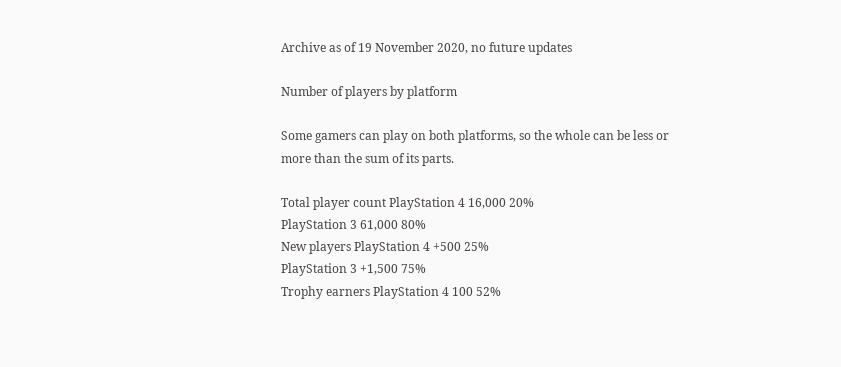Archive as of 19 November 2020, no future updates

Number of players by platform

Some gamers can play on both platforms, so the whole can be less or more than the sum of its parts.

Total player count PlayStation 4 16,000 20%
PlayStation 3 61,000 80%
New players PlayStation 4 +500 25%
PlayStation 3 +1,500 75%
Trophy earners PlayStation 4 100 52%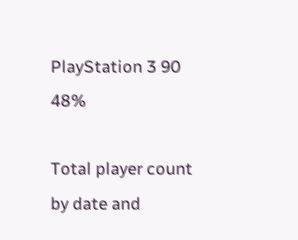PlayStation 3 90 48%

Total player count by date and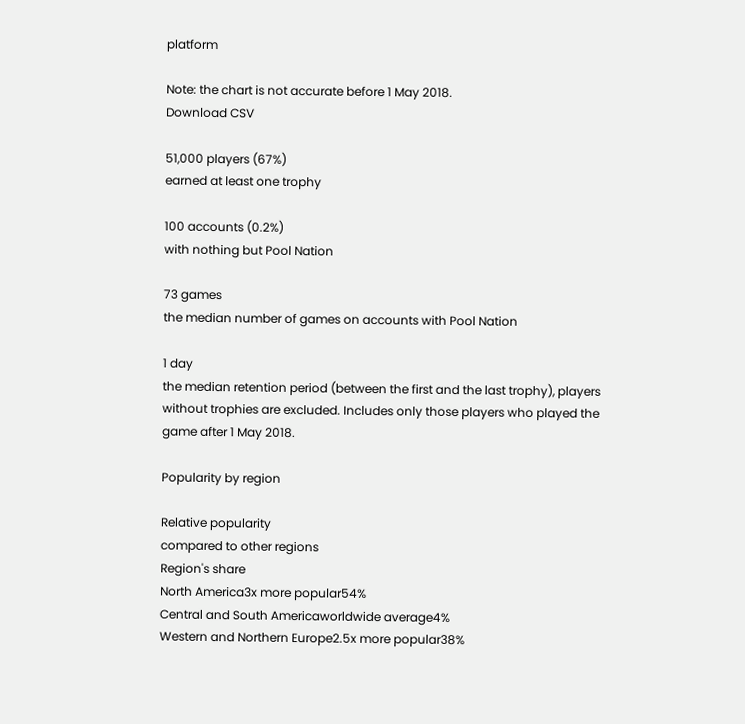platform

Note: the chart is not accurate before 1 May 2018.
Download CSV

51,000 players (67%)
earned at least one trophy

100 accounts (0.2%)
with nothing but Pool Nation

73 games
the median number of games on accounts with Pool Nation

1 day
the median retention period (between the first and the last trophy), players without trophies are excluded. Includes only those players who played the game after 1 May 2018.

Popularity by region

Relative popularity
compared to other regions
Region's share
North America3x more popular54%
Central and South Americaworldwide average4%
Western and Northern Europe2.5x more popular38%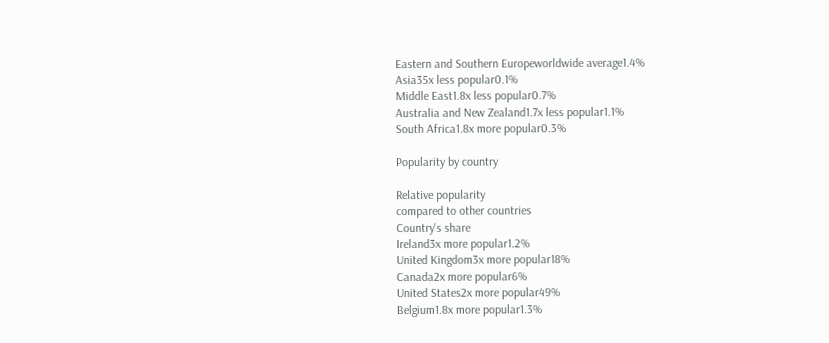Eastern and Southern Europeworldwide average1.4%
Asia35x less popular0.1%
Middle East1.8x less popular0.7%
Australia and New Zealand1.7x less popular1.1%
South Africa1.8x more popular0.3%

Popularity by country

Relative popularity
compared to other countries
Country's share
Ireland3x more popular1.2%
United Kingdom3x more popular18%
Canada2x more popular6%
United States2x more popular49%
Belgium1.8x more popular1.3%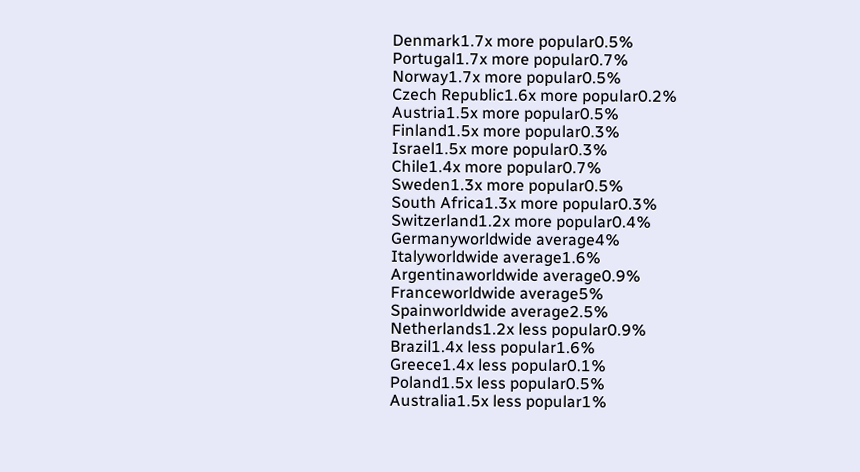Denmark1.7x more popular0.5%
Portugal1.7x more popular0.7%
Norway1.7x more popular0.5%
Czech Republic1.6x more popular0.2%
Austria1.5x more popular0.5%
Finland1.5x more popular0.3%
Israel1.5x more popular0.3%
Chile1.4x more popular0.7%
Sweden1.3x more popular0.5%
South Africa1.3x more popular0.3%
Switzerland1.2x more popular0.4%
Germanyworldwide average4%
Italyworldwide average1.6%
Argentinaworldwide average0.9%
Franceworldwide average5%
Spainworldwide average2.5%
Netherlands1.2x less popular0.9%
Brazil1.4x less popular1.6%
Greece1.4x less popular0.1%
Poland1.5x less popular0.5%
Australia1.5x less popular1%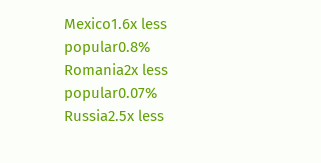Mexico1.6x less popular0.8%
Romania2x less popular0.07%
Russia2.5x less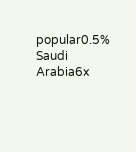popular0.5%
Saudi Arabia6x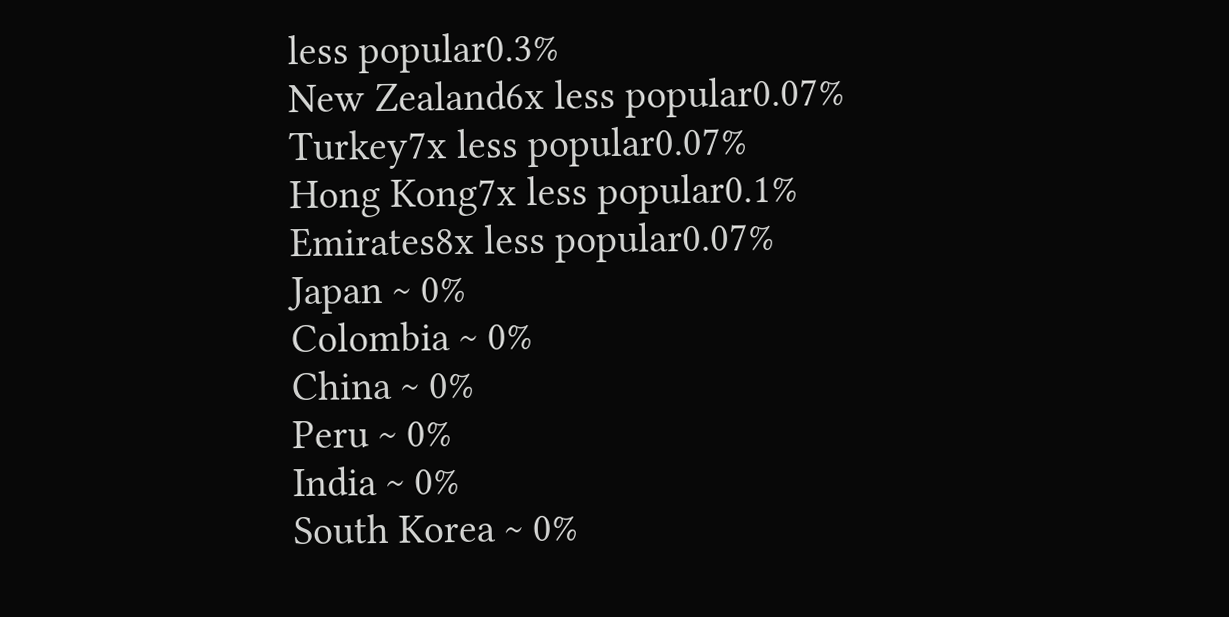less popular0.3%
New Zealand6x less popular0.07%
Turkey7x less popular0.07%
Hong Kong7x less popular0.1%
Emirates8x less popular0.07%
Japan ~ 0%
Colombia ~ 0%
China ~ 0%
Peru ~ 0%
India ~ 0%
South Korea ~ 0%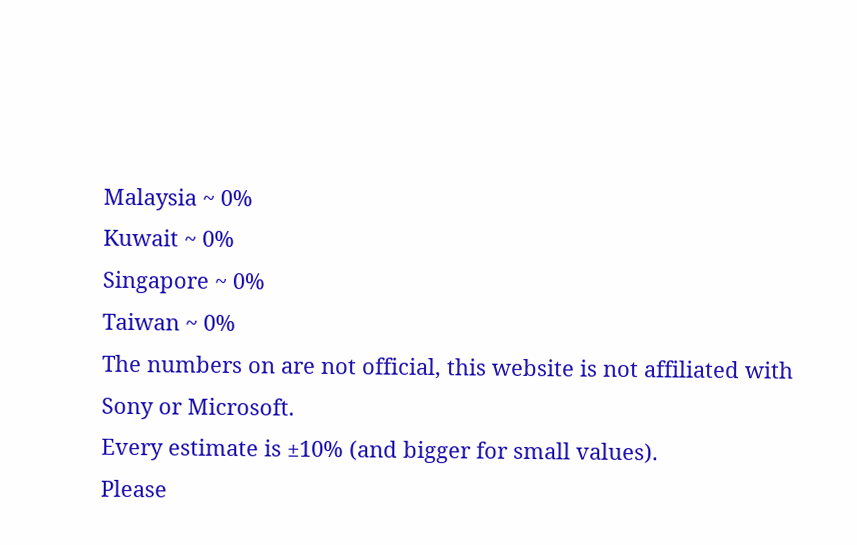Malaysia ~ 0%
Kuwait ~ 0%
Singapore ~ 0%
Taiwan ~ 0%
The numbers on are not official, this website is not affiliated with Sony or Microsoft.
Every estimate is ±10% (and bigger for small values).
Please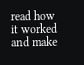read how it worked and make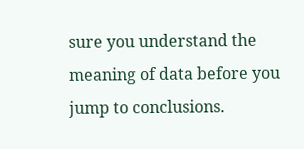sure you understand the meaning of data before you jump to conclusions.